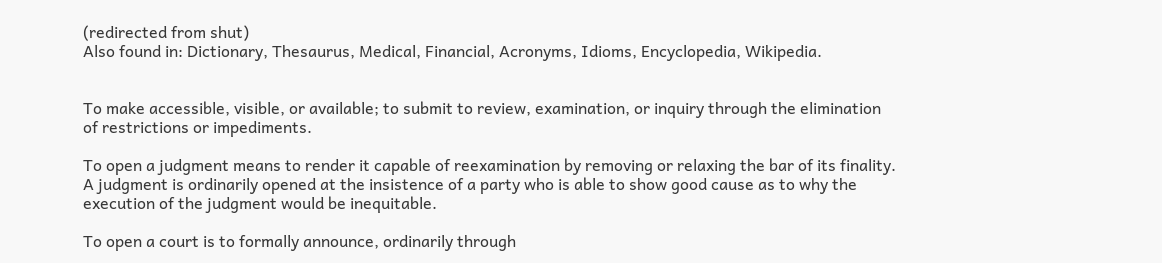(redirected from shut)
Also found in: Dictionary, Thesaurus, Medical, Financial, Acronyms, Idioms, Encyclopedia, Wikipedia.


To make accessible, visible, or available; to submit to review, examination, or inquiry through the elimination of restrictions or impediments.

To open a judgment means to render it capable of reexamination by removing or relaxing the bar of its finality. A judgment is ordinarily opened at the insistence of a party who is able to show good cause as to why the execution of the judgment would be inequitable.

To open a court is to formally announce, ordinarily through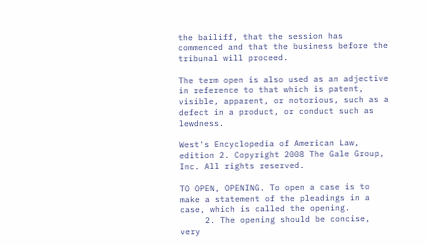the bailiff, that the session has commenced and that the business before the tribunal will proceed.

The term open is also used as an adjective in reference to that which is patent, visible, apparent, or notorious, such as a defect in a product, or conduct such as lewdness.

West's Encyclopedia of American Law, edition 2. Copyright 2008 The Gale Group, Inc. All rights reserved.

TO OPEN, OPENING. To open a case is to make a statement of the pleadings in a case, which is called the opening.
     2. The opening should be concise, very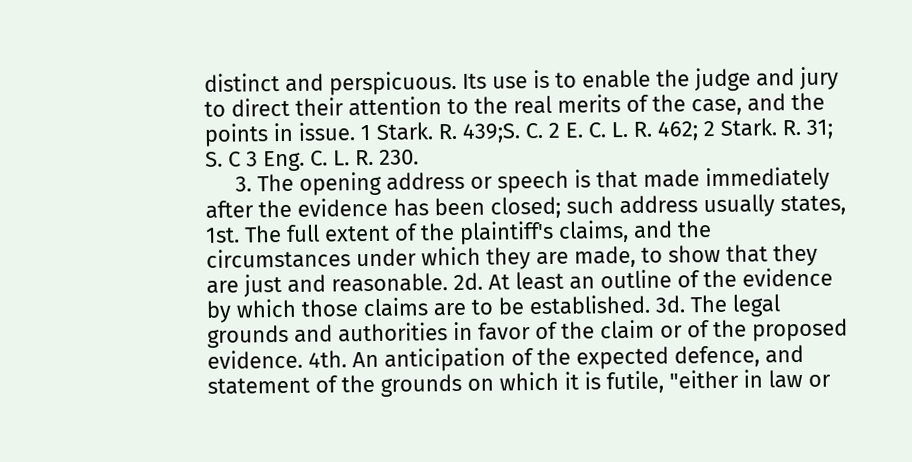distinct and perspicuous. Its use is to enable the judge and jury to direct their attention to the real merits of the case, and the points in issue. 1 Stark. R. 439;S. C. 2 E. C. L. R. 462; 2 Stark. R. 31; S. C 3 Eng. C. L. R. 230.
     3. The opening address or speech is that made immediately after the evidence has been closed; such address usually states, 1st. The full extent of the plaintiff's claims, and the circumstances under which they are made, to show that they are just and reasonable. 2d. At least an outline of the evidence by which those claims are to be established. 3d. The legal grounds and authorities in favor of the claim or of the proposed evidence. 4th. An anticipation of the expected defence, and statement of the grounds on which it is futile, "either in law or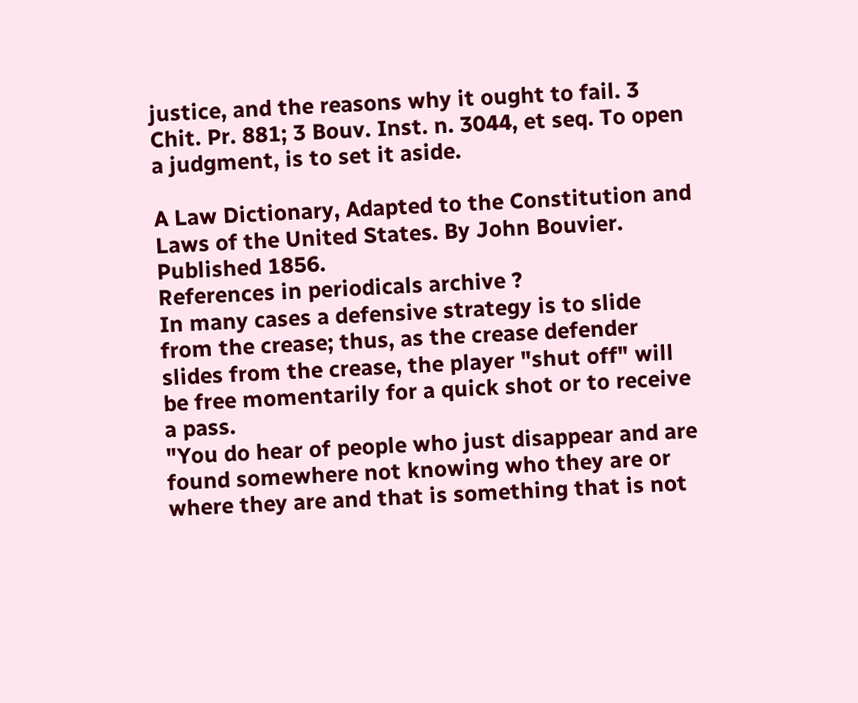justice, and the reasons why it ought to fail. 3 Chit. Pr. 881; 3 Bouv. Inst. n. 3044, et seq. To open a judgment, is to set it aside.

A Law Dictionary, Adapted to the Constitution and Laws of the United States. By John Bouvier. Published 1856.
References in periodicals archive ?
In many cases a defensive strategy is to slide from the crease; thus, as the crease defender slides from the crease, the player "shut off" will be free momentarily for a quick shot or to receive a pass.
"You do hear of people who just disappear and are found somewhere not knowing who they are or where they are and that is something that is not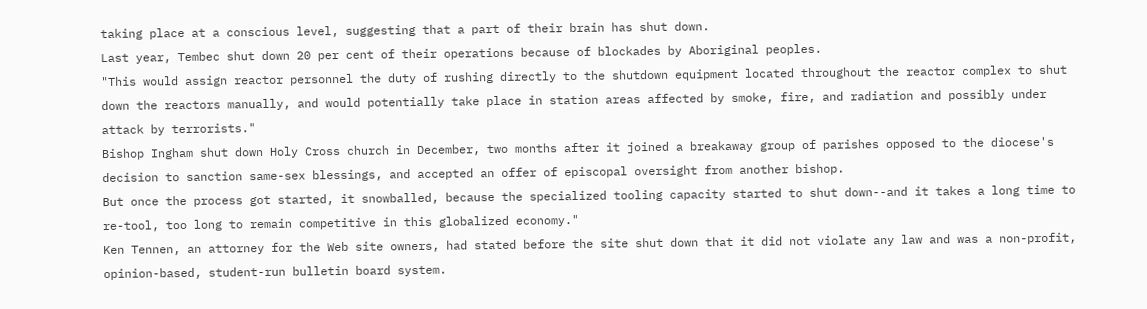taking place at a conscious level, suggesting that a part of their brain has shut down.
Last year, Tembec shut down 20 per cent of their operations because of blockades by Aboriginal peoples.
"This would assign reactor personnel the duty of rushing directly to the shutdown equipment located throughout the reactor complex to shut down the reactors manually, and would potentially take place in station areas affected by smoke, fire, and radiation and possibly under attack by terrorists."
Bishop Ingham shut down Holy Cross church in December, two months after it joined a breakaway group of parishes opposed to the diocese's decision to sanction same-sex blessings, and accepted an offer of episcopal oversight from another bishop.
But once the process got started, it snowballed, because the specialized tooling capacity started to shut down--and it takes a long time to re-tool, too long to remain competitive in this globalized economy."
Ken Tennen, an attorney for the Web site owners, had stated before the site shut down that it did not violate any law and was a non-profit, opinion-based, student-run bulletin board system.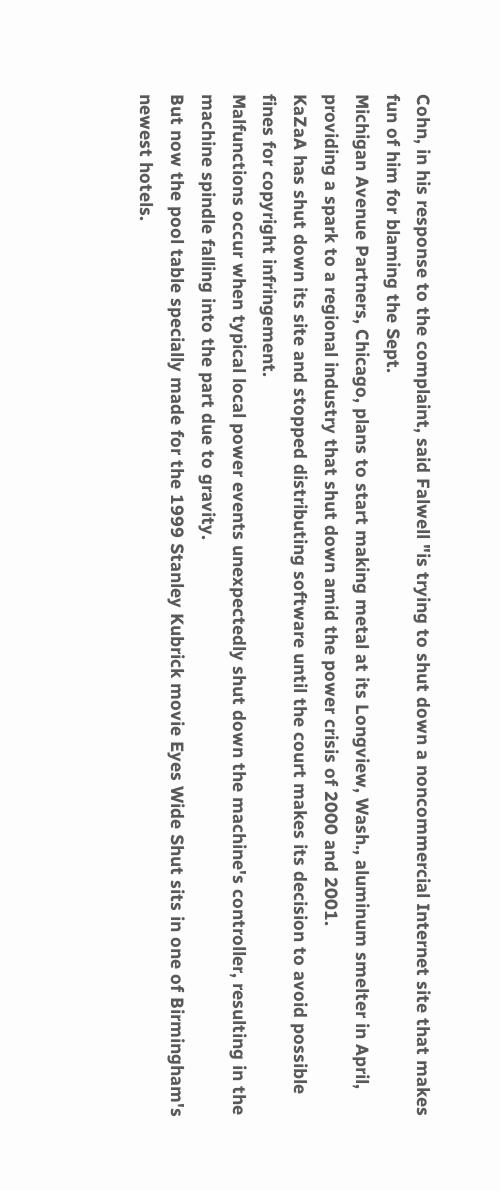Cohn, in his response to the complaint, said Falwell "is trying to shut down a noncommercial Internet site that makes fun of him for blaming the Sept.
Michigan Avenue Partners, Chicago, plans to start making metal at its Longview, Wash., aluminum smelter in April, providing a spark to a regional industry that shut down amid the power crisis of 2000 and 2001.
KaZaA has shut down its site and stopped distributing software until the court makes its decision to avoid possible fines for copyright infringement.
Malfunctions occur when typical local power events unexpectedly shut down the machine's controller, resulting in the machine spindle falling into the part due to gravity.
But now the pool table specially made for the 1999 Stanley Kubrick movie Eyes Wide Shut sits in one of Birmingham's newest hotels.